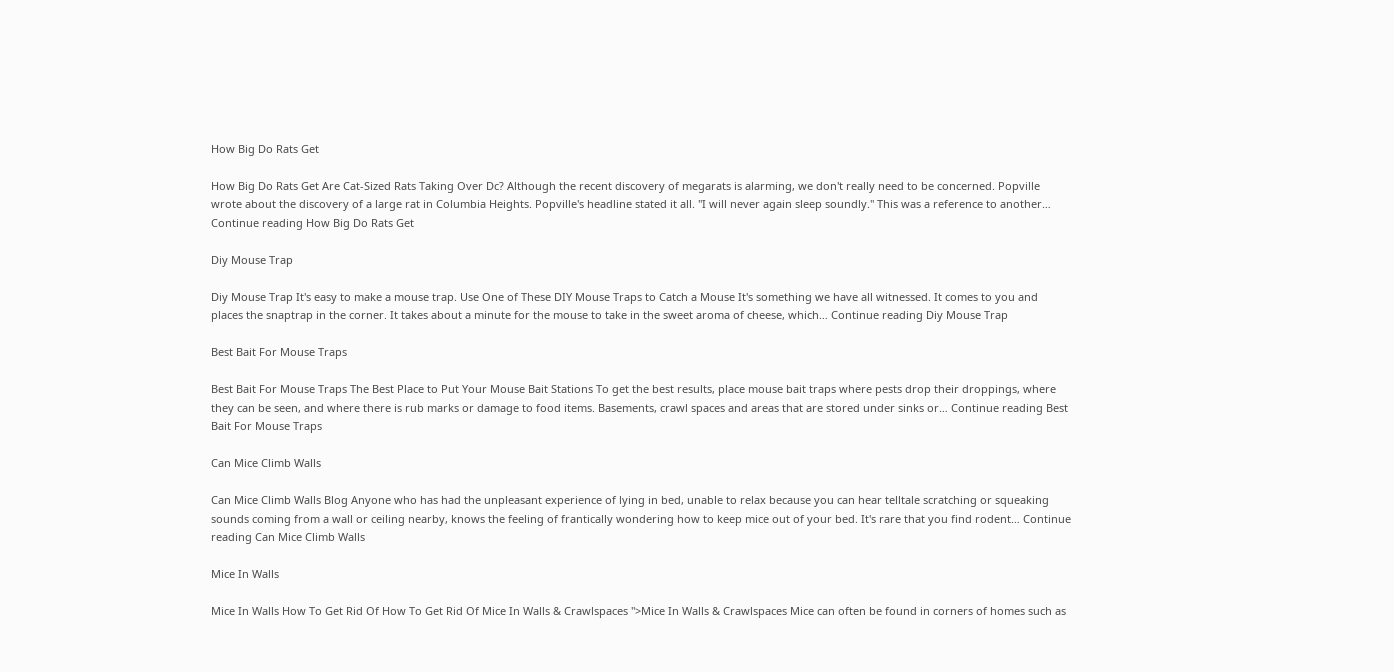How Big Do Rats Get

How Big Do Rats Get Are Cat-Sized Rats Taking Over Dc? Although the recent discovery of megarats is alarming, we don't really need to be concerned. Popville wrote about the discovery of a large rat in Columbia Heights. Popville's headline stated it all. "I will never again sleep soundly." This was a reference to another… Continue reading How Big Do Rats Get

Diy Mouse Trap

Diy Mouse Trap It's easy to make a mouse trap. Use One of These DIY Mouse Traps to Catch a Mouse It's something we have all witnessed. It comes to you and places the snaptrap in the corner. It takes about a minute for the mouse to take in the sweet aroma of cheese, which… Continue reading Diy Mouse Trap

Best Bait For Mouse Traps

Best Bait For Mouse Traps The Best Place to Put Your Mouse Bait Stations To get the best results, place mouse bait traps where pests drop their droppings, where they can be seen, and where there is rub marks or damage to food items. Basements, crawl spaces and areas that are stored under sinks or… Continue reading Best Bait For Mouse Traps

Can Mice Climb Walls

Can Mice Climb Walls Blog Anyone who has had the unpleasant experience of lying in bed, unable to relax because you can hear telltale scratching or squeaking sounds coming from a wall or ceiling nearby, knows the feeling of frantically wondering how to keep mice out of your bed. It's rare that you find rodent… Continue reading Can Mice Climb Walls

Mice In Walls

Mice In Walls How To Get Rid Of How To Get Rid Of Mice In Walls & Crawlspaces ">Mice In Walls & Crawlspaces Mice can often be found in corners of homes such as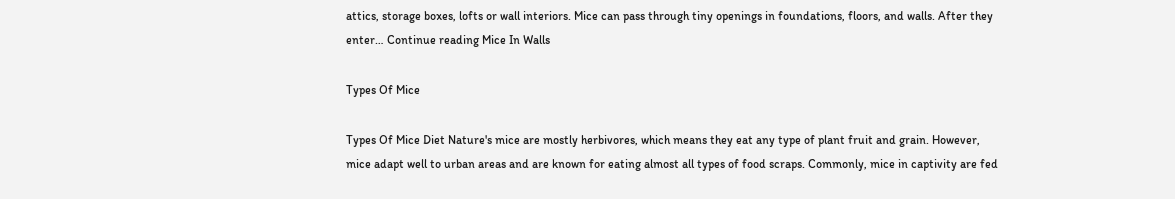attics, storage boxes, lofts or wall interiors. Mice can pass through tiny openings in foundations, floors, and walls. After they enter… Continue reading Mice In Walls

Types Of Mice

Types Of Mice Diet Nature's mice are mostly herbivores, which means they eat any type of plant fruit and grain. However, mice adapt well to urban areas and are known for eating almost all types of food scraps. Commonly, mice in captivity are fed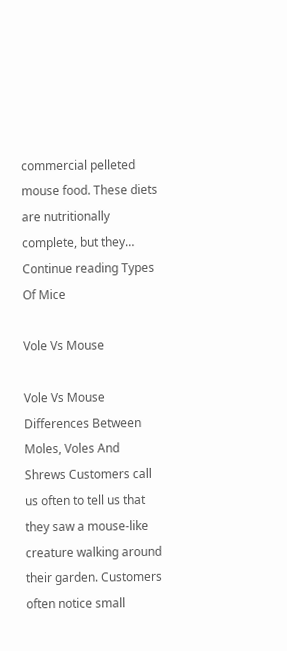commercial pelleted mouse food. These diets are nutritionally complete, but they… Continue reading Types Of Mice

Vole Vs Mouse

Vole Vs Mouse Differences Between Moles, Voles And Shrews Customers call us often to tell us that they saw a mouse-like creature walking around their garden. Customers often notice small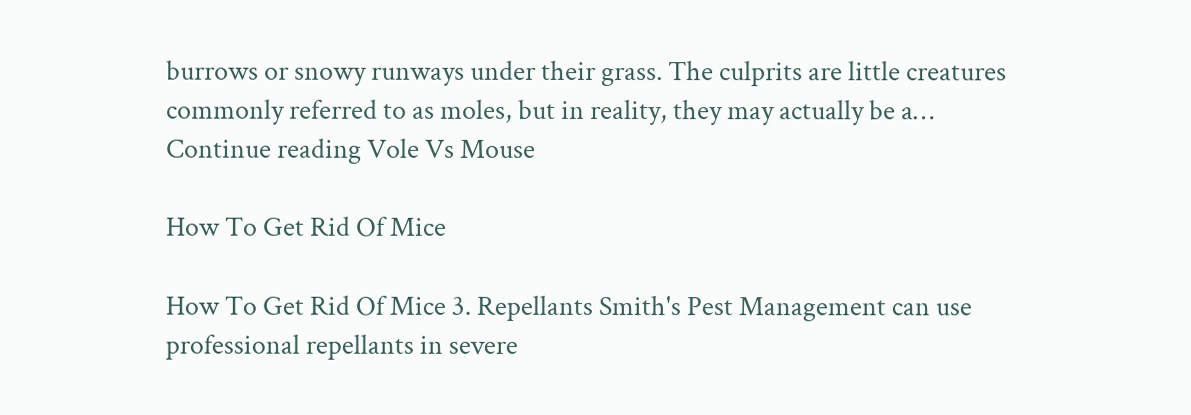burrows or snowy runways under their grass. The culprits are little creatures commonly referred to as moles, but in reality, they may actually be a… Continue reading Vole Vs Mouse

How To Get Rid Of Mice

How To Get Rid Of Mice 3. Repellants Smith's Pest Management can use professional repellants in severe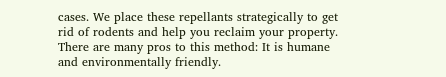cases. We place these repellants strategically to get rid of rodents and help you reclaim your property. There are many pros to this method: It is humane and environmentally friendly.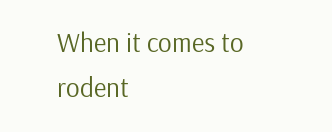When it comes to rodent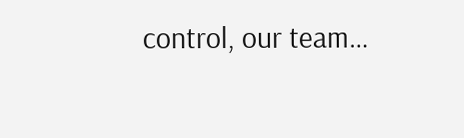control, our team…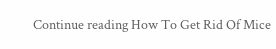Continue reading How To Get Rid Of Mice